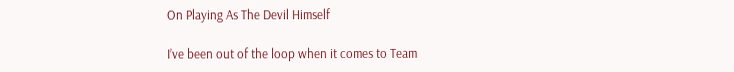On Playing As The Devil Himself

I’ve been out of the loop when it comes to Team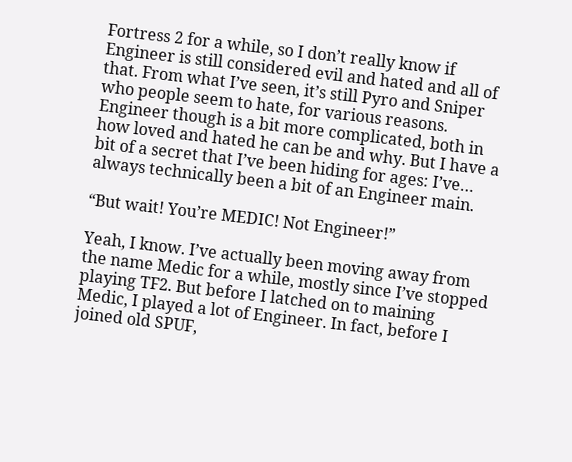Fortress 2 for a while, so I don’t really know if Engineer is still considered evil and hated and all of that. From what I’ve seen, it’s still Pyro and Sniper who people seem to hate, for various reasons. Engineer though is a bit more complicated, both in how loved and hated he can be and why. But I have a bit of a secret that I’ve been hiding for ages: I’ve… always technically been a bit of an Engineer main.

“But wait! You’re MEDIC! Not Engineer!”

Yeah, I know. I’ve actually been moving away from the name Medic for a while, mostly since I’ve stopped playing TF2. But before I latched on to maining Medic, I played a lot of Engineer. In fact, before I joined old SPUF,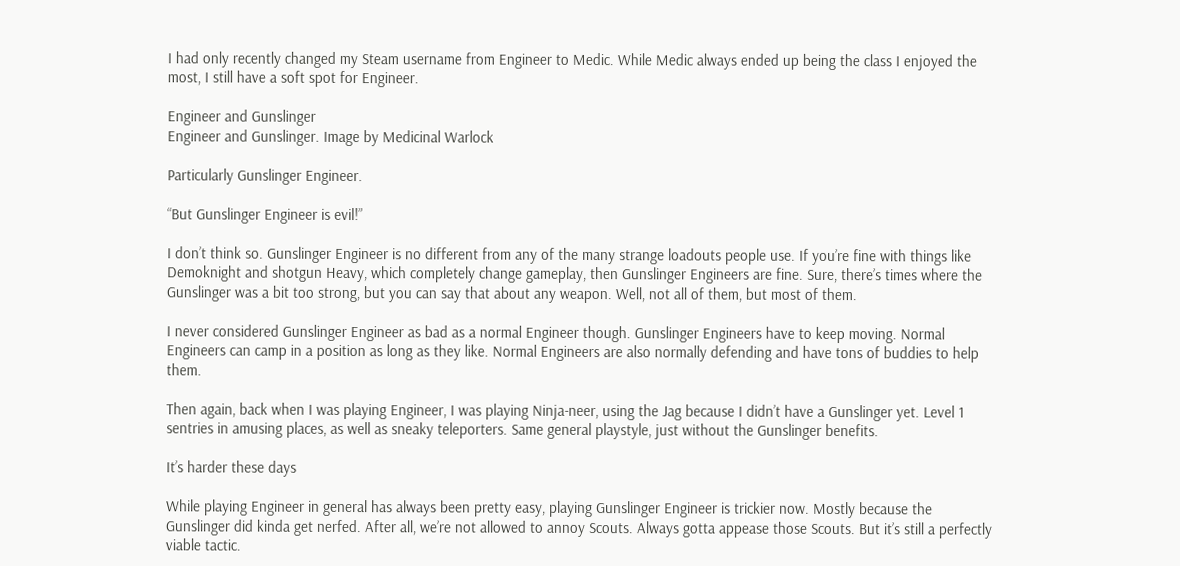I had only recently changed my Steam username from Engineer to Medic. While Medic always ended up being the class I enjoyed the most, I still have a soft spot for Engineer.

Engineer and Gunslinger
Engineer and Gunslinger. Image by Medicinal Warlock

Particularly Gunslinger Engineer.

“But Gunslinger Engineer is evil!”

I don’t think so. Gunslinger Engineer is no different from any of the many strange loadouts people use. If you’re fine with things like Demoknight and shotgun Heavy, which completely change gameplay, then Gunslinger Engineers are fine. Sure, there’s times where the Gunslinger was a bit too strong, but you can say that about any weapon. Well, not all of them, but most of them.

I never considered Gunslinger Engineer as bad as a normal Engineer though. Gunslinger Engineers have to keep moving. Normal Engineers can camp in a position as long as they like. Normal Engineers are also normally defending and have tons of buddies to help them.

Then again, back when I was playing Engineer, I was playing Ninja-neer, using the Jag because I didn’t have a Gunslinger yet. Level 1 sentries in amusing places, as well as sneaky teleporters. Same general playstyle, just without the Gunslinger benefits.

It’s harder these days

While playing Engineer in general has always been pretty easy, playing Gunslinger Engineer is trickier now. Mostly because the Gunslinger did kinda get nerfed. After all, we’re not allowed to annoy Scouts. Always gotta appease those Scouts. But it’s still a perfectly viable tactic.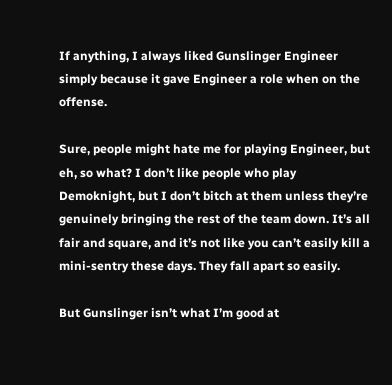If anything, I always liked Gunslinger Engineer simply because it gave Engineer a role when on the offense.

Sure, people might hate me for playing Engineer, but eh, so what? I don’t like people who play Demoknight, but I don’t bitch at them unless they’re genuinely bringing the rest of the team down. It’s all fair and square, and it’s not like you can’t easily kill a mini-sentry these days. They fall apart so easily.

But Gunslinger isn’t what I’m good at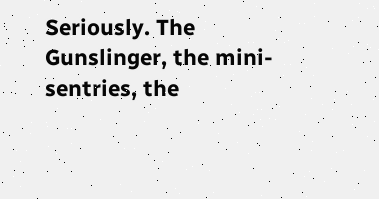Seriously. The Gunslinger, the mini-sentries, the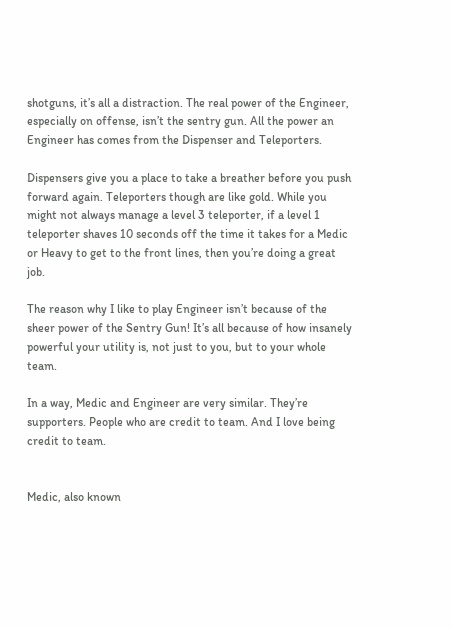shotguns, it’s all a distraction. The real power of the Engineer, especially on offense, isn’t the sentry gun. All the power an Engineer has comes from the Dispenser and Teleporters.

Dispensers give you a place to take a breather before you push forward again. Teleporters though are like gold. While you might not always manage a level 3 teleporter, if a level 1 teleporter shaves 10 seconds off the time it takes for a Medic or Heavy to get to the front lines, then you’re doing a great job.

The reason why I like to play Engineer isn’t because of the sheer power of the Sentry Gun! It’s all because of how insanely powerful your utility is, not just to you, but to your whole team.

In a way, Medic and Engineer are very similar. They’re supporters. People who are credit to team. And I love being credit to team.


Medic, also known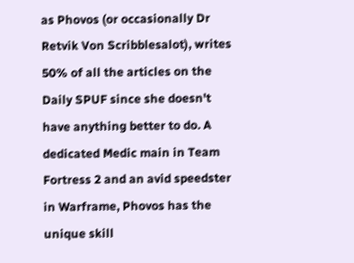as Phovos (or occasionally Dr Retvik Von Scribblesalot), writes 50% of all the articles on the Daily SPUF since she doesn't have anything better to do. A dedicated Medic main in Team Fortress 2 and an avid speedster in Warframe, Phovos has the unique skill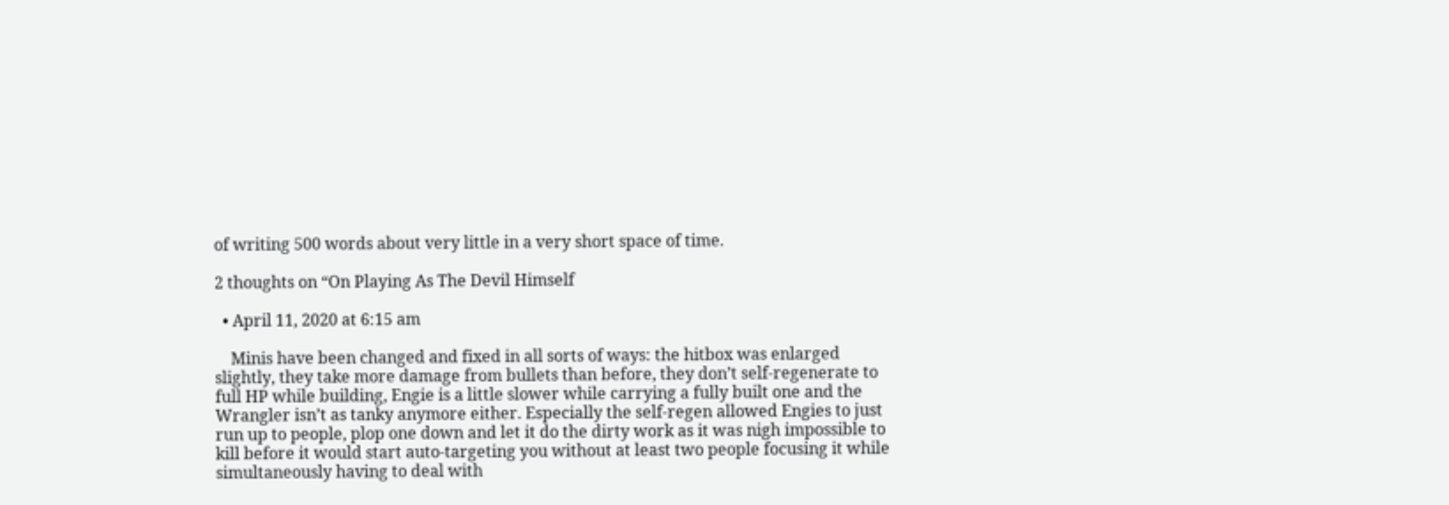of writing 500 words about very little in a very short space of time.

2 thoughts on “On Playing As The Devil Himself

  • April 11, 2020 at 6:15 am

    Minis have been changed and fixed in all sorts of ways: the hitbox was enlarged slightly, they take more damage from bullets than before, they don’t self-regenerate to full HP while building, Engie is a little slower while carrying a fully built one and the Wrangler isn’t as tanky anymore either. Especially the self-regen allowed Engies to just run up to people, plop one down and let it do the dirty work as it was nigh impossible to kill before it would start auto-targeting you without at least two people focusing it while simultaneously having to deal with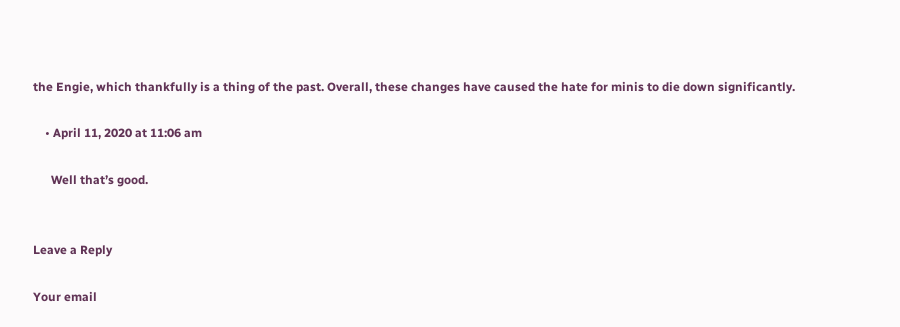the Engie, which thankfully is a thing of the past. Overall, these changes have caused the hate for minis to die down significantly.

    • April 11, 2020 at 11:06 am

      Well that’s good.


Leave a Reply

Your email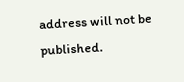address will not be published.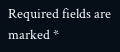Required fields are marked *